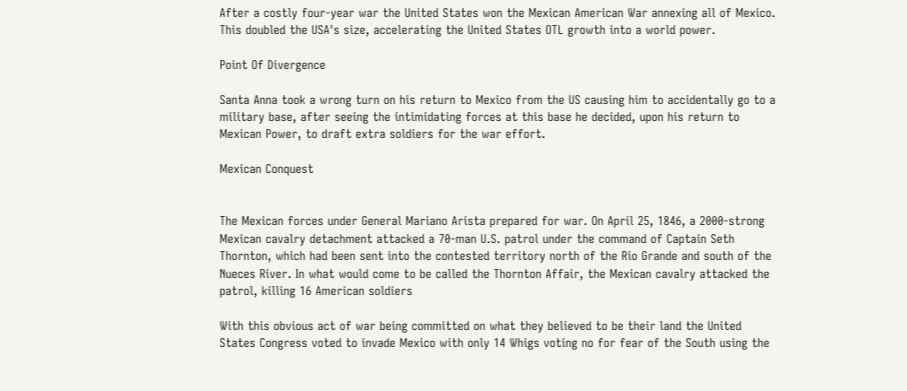After a costly four-year war the United States won the Mexican American War annexing all of Mexico. This doubled the USA's size, accelerating the United States OTL growth into a world power.

Point Of Divergence

Santa Anna took a wrong turn on his return to Mexico from the US causing him to accidentally go to a military base, after seeing the intimidating forces at this base he decided, upon his return to Mexican Power, to draft extra soldiers for the war effort.

Mexican Conquest


The Mexican forces under General Mariano Arista prepared for war. On April 25, 1846, a 2000-strong Mexican cavalry detachment attacked a 70-man U.S. patrol under the command of Captain Seth Thornton, which had been sent into the contested territory north of the Rio Grande and south of the Nueces River. In what would come to be called the Thornton Affair, the Mexican cavalry attacked the patrol, killing 16 American soldiers

With this obvious act of war being committed on what they believed to be their land the United States Congress voted to invade Mexico with only 14 Whigs voting no for fear of the South using the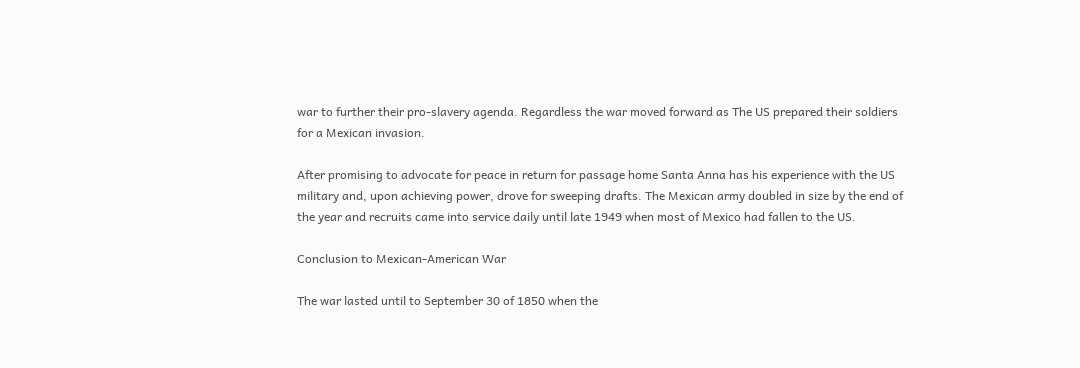war to further their pro-slavery agenda. Regardless the war moved forward as The US prepared their soldiers for a Mexican invasion.

After promising to advocate for peace in return for passage home Santa Anna has his experience with the US military and, upon achieving power, drove for sweeping drafts. The Mexican army doubled in size by the end of the year and recruits came into service daily until late 1949 when most of Mexico had fallen to the US.

Conclusion to Mexican-American War

The war lasted until to September 30 of 1850 when the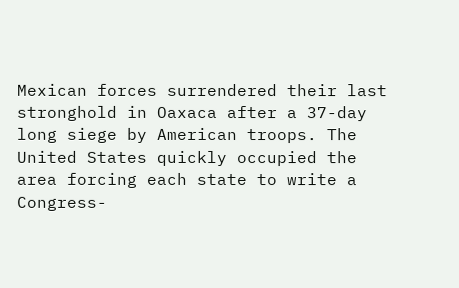Mexican forces surrendered their last stronghold in Oaxaca after a 37-day long siege by American troops. The United States quickly occupied the area forcing each state to write a Congress-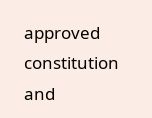approved constitution and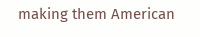making them American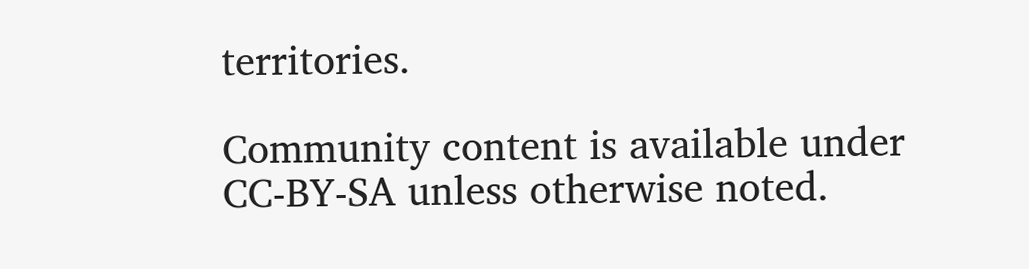territories.

Community content is available under CC-BY-SA unless otherwise noted.